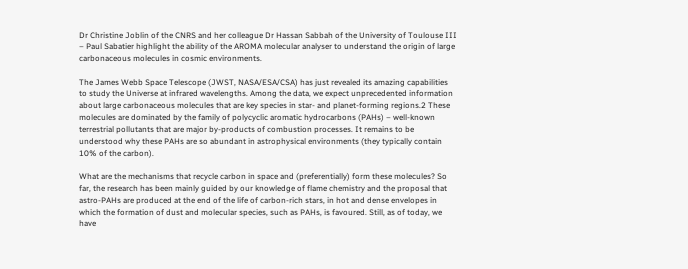Dr Christine Joblin of the CNRS and her colleague Dr Hassan Sabbah of the University of Toulouse III – Paul Sabatier highlight the ability of the AROMA molecular analyser to understand the origin of large carbonaceous molecules in cosmic environments.

The James Webb Space Telescope (JWST, NASA/ESA/CSA) has just revealed its amazing capabilities to study the Universe at infrared wavelengths. Among the data, we expect unprecedented information about large carbonaceous molecules that are key species in star- and planet-forming regions.2 These molecules are dominated by the family of polycyclic aromatic hydrocarbons (PAHs) – well-known terrestrial pollutants that are major by-products of combustion processes. It remains to be understood why these PAHs are so abundant in astrophysical environments (they typically contain 10% of the carbon).

What are the mechanisms that recycle carbon in space and (preferentially) form these molecules? So far, the research has been mainly guided by our knowledge of flame chemistry and the proposal that astro-PAHs are produced at the end of the life of carbon-rich stars, in hot and dense envelopes in which the formation of dust and molecular species, such as PAHs, is favoured. Still, as of today, we have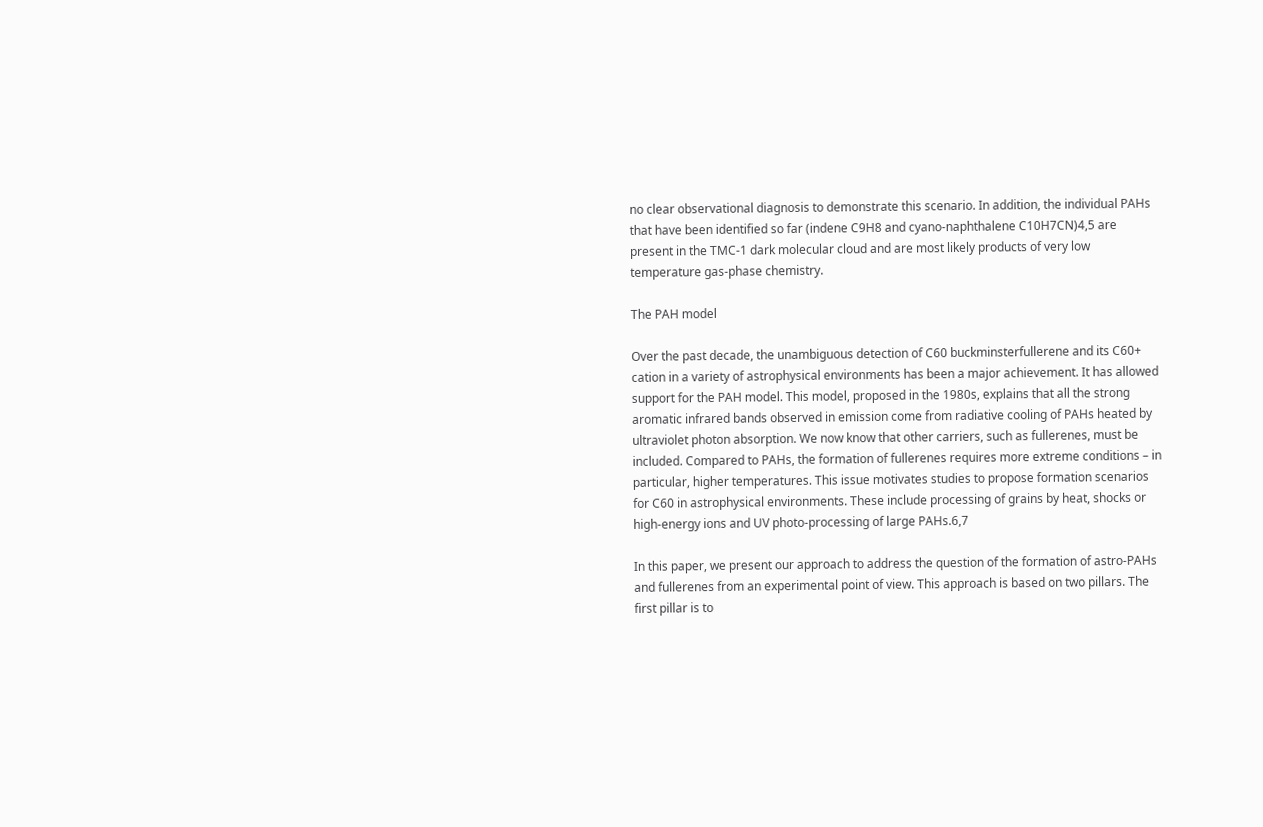no clear observational diagnosis to demonstrate this scenario. In addition, the individual PAHs that have been identified so far (indene C9H8 and cyano-naphthalene C10H7CN)4,5 are present in the TMC-1 dark molecular cloud and are most likely products of very low temperature gas-phase chemistry.

The PAH model

Over the past decade, the unambiguous detection of C60 buckminsterfullerene and its C60+ cation in a variety of astrophysical environments has been a major achievement. It has allowed support for the PAH model. This model, proposed in the 1980s, explains that all the strong aromatic infrared bands observed in emission come from radiative cooling of PAHs heated by ultraviolet photon absorption. We now know that other carriers, such as fullerenes, must be included. Compared to PAHs, the formation of fullerenes requires more extreme conditions – in particular, higher temperatures. This issue motivates studies to propose formation scenarios for C60 in astrophysical environments. These include processing of grains by heat, shocks or high-energy ions and UV photo-processing of large PAHs.6,7

In this paper, we present our approach to address the question of the formation of astro-PAHs and fullerenes from an experimental point of view. This approach is based on two pillars. The first pillar is to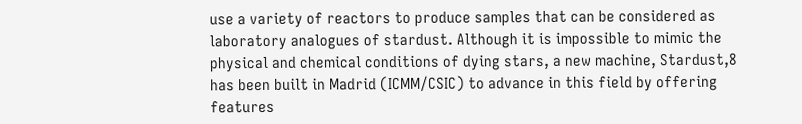use a variety of reactors to produce samples that can be considered as laboratory analogues of stardust. Although it is impossible to mimic the physical and chemical conditions of dying stars, a new machine, Stardust,8 has been built in Madrid (ICMM/CSIC) to advance in this field by offering features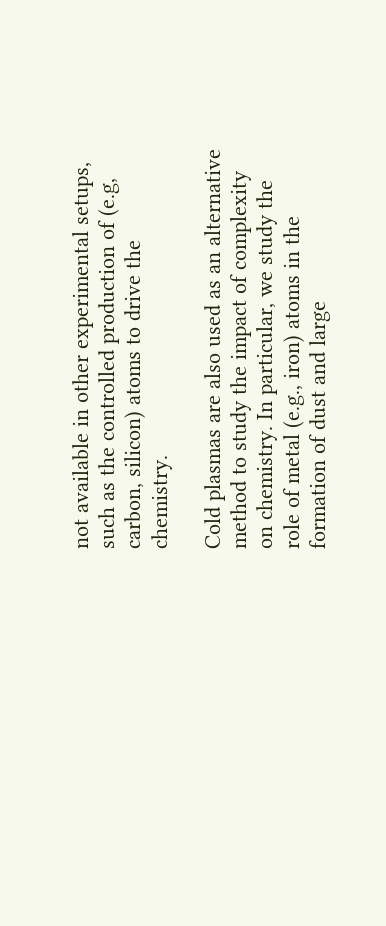not available in other experimental setups, such as the controlled production of (e.g, carbon, silicon) atoms to drive the chemistry.

Cold plasmas are also used as an alternative method to study the impact of complexity on chemistry. In particular, we study the role of metal (e.g., iron) atoms in the formation of dust and large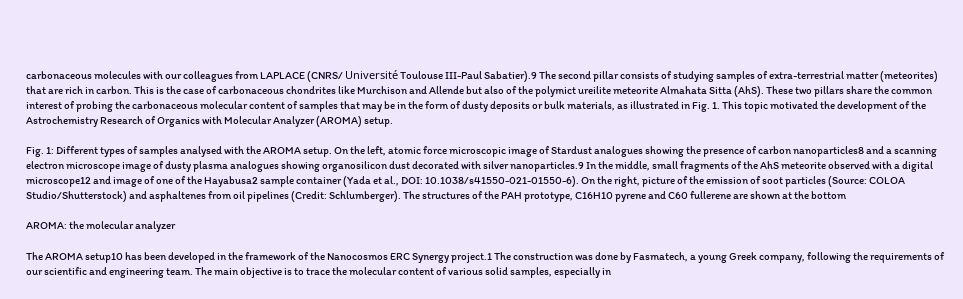carbonaceous molecules with our colleagues from LAPLACE (CNRS/ Université Toulouse III-Paul Sabatier).9 The second pillar consists of studying samples of extra-terrestrial matter (meteorites) that are rich in carbon. This is the case of carbonaceous chondrites like Murchison and Allende but also of the polymict ureilite meteorite Almahata Sitta (AhS). These two pillars share the common interest of probing the carbonaceous molecular content of samples that may be in the form of dusty deposits or bulk materials, as illustrated in Fig. 1. This topic motivated the development of the Astrochemistry Research of Organics with Molecular Analyzer (AROMA) setup.

Fig. 1: Different types of samples analysed with the AROMA setup. On the left, atomic force microscopic image of Stardust analogues showing the presence of carbon nanoparticles8 and a scanning electron microscope image of dusty plasma analogues showing organosilicon dust decorated with silver nanoparticles.9 In the middle, small fragments of the AhS meteorite observed with a digital microscope12 and image of one of the Hayabusa2 sample container (Yada et al., DOI: 10.1038/s41550-021-01550-6). On the right, picture of the emission of soot particles (Source: COLOA Studio/Shutterstock) and asphaltenes from oil pipelines (Credit: Schlumberger). The structures of the PAH prototype, C16H10 pyrene and C60 fullerene are shown at the bottom

AROMA: the molecular analyzer

The AROMA setup10 has been developed in the framework of the Nanocosmos ERC Synergy project.1 The construction was done by Fasmatech, a young Greek company, following the requirements of our scientific and engineering team. The main objective is to trace the molecular content of various solid samples, especially in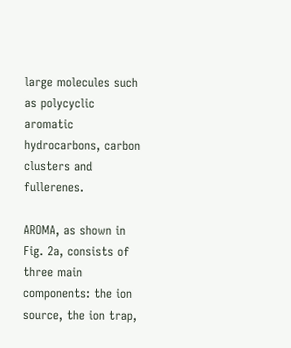large molecules such as polycyclic aromatic hydrocarbons, carbon clusters and fullerenes.

AROMA, as shown in Fig. 2a, consists of three main components: the ion source, the ion trap,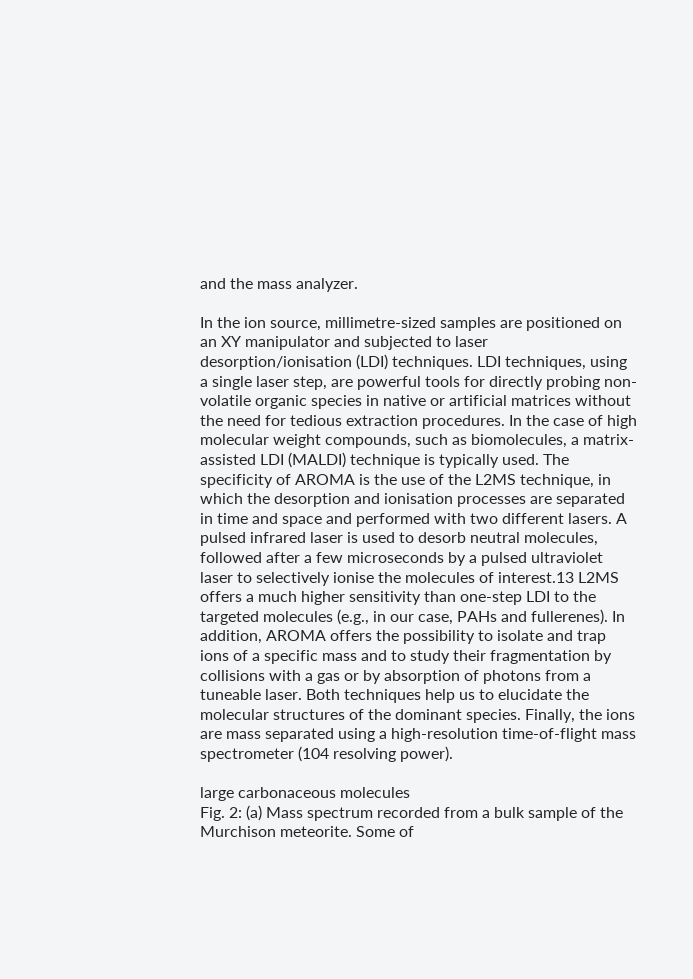and the mass analyzer.

In the ion source, millimetre-sized samples are positioned on an XY manipulator and subjected to laser desorption/ionisation (LDI) techniques. LDI techniques, using a single laser step, are powerful tools for directly probing non-volatile organic species in native or artificial matrices without the need for tedious extraction procedures. In the case of high molecular weight compounds, such as biomolecules, a matrix-assisted LDI (MALDI) technique is typically used. The specificity of AROMA is the use of the L2MS technique, in which the desorption and ionisation processes are separated in time and space and performed with two different lasers. A pulsed infrared laser is used to desorb neutral molecules, followed after a few microseconds by a pulsed ultraviolet laser to selectively ionise the molecules of interest.13 L2MS offers a much higher sensitivity than one-step LDI to the targeted molecules (e.g., in our case, PAHs and fullerenes). In addition, AROMA offers the possibility to isolate and trap ions of a specific mass and to study their fragmentation by collisions with a gas or by absorption of photons from a tuneable laser. Both techniques help us to elucidate the molecular structures of the dominant species. Finally, the ions are mass separated using a high-resolution time-of-flight mass spectrometer (104 resolving power).

large carbonaceous molecules
Fig. 2: (a) Mass spectrum recorded from a bulk sample of the Murchison meteorite. Some of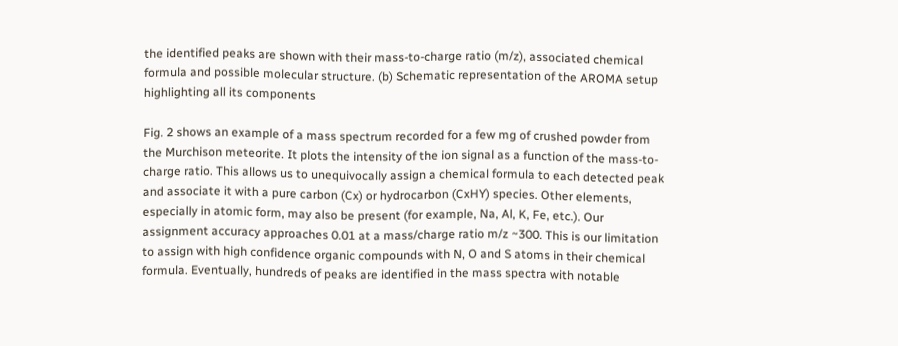the identified peaks are shown with their mass-to-charge ratio (m/z), associated chemical formula and possible molecular structure. (b) Schematic representation of the AROMA setup highlighting all its components

Fig. 2 shows an example of a mass spectrum recorded for a few mg of crushed powder from the Murchison meteorite. It plots the intensity of the ion signal as a function of the mass-to-charge ratio. This allows us to unequivocally assign a chemical formula to each detected peak and associate it with a pure carbon (Cx) or hydrocarbon (CxHY) species. Other elements, especially in atomic form, may also be present (for example, Na, Al, K, Fe, etc.). Our assignment accuracy approaches 0.01 at a mass/charge ratio m/z ~300. This is our limitation to assign with high confidence organic compounds with N, O and S atoms in their chemical formula. Eventually, hundreds of peaks are identified in the mass spectra with notable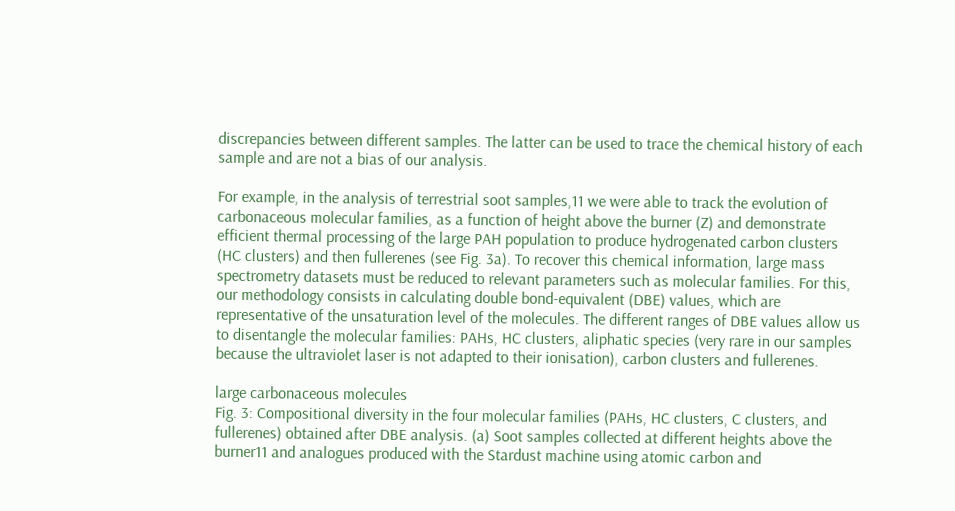discrepancies between different samples. The latter can be used to trace the chemical history of each sample and are not a bias of our analysis.

For example, in the analysis of terrestrial soot samples,11 we were able to track the evolution of carbonaceous molecular families, as a function of height above the burner (Z) and demonstrate efficient thermal processing of the large PAH population to produce hydrogenated carbon clusters (HC clusters) and then fullerenes (see Fig. 3a). To recover this chemical information, large mass spectrometry datasets must be reduced to relevant parameters such as molecular families. For this, our methodology consists in calculating double bond-equivalent (DBE) values, which are representative of the unsaturation level of the molecules. The different ranges of DBE values allow us to disentangle the molecular families: PAHs, HC clusters, aliphatic species (very rare in our samples because the ultraviolet laser is not adapted to their ionisation), carbon clusters and fullerenes.

large carbonaceous molecules
Fig. 3: Compositional diversity in the four molecular families (PAHs, HC clusters, C clusters, and fullerenes) obtained after DBE analysis. (a) Soot samples collected at different heights above the burner11 and analogues produced with the Stardust machine using atomic carbon and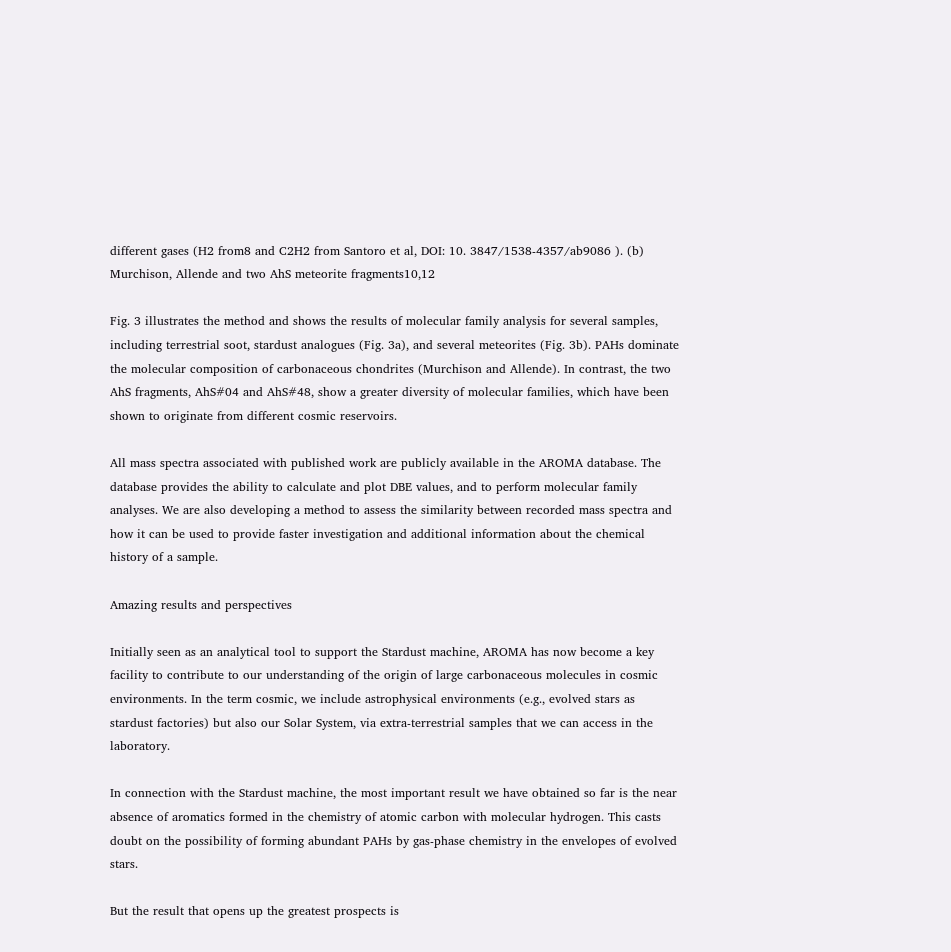different gases (H2 from8 and C2H2 from Santoro et al, DOI: 10. 3847/1538-4357/ab9086 ). (b) Murchison, Allende and two AhS meteorite fragments10,12

Fig. 3 illustrates the method and shows the results of molecular family analysis for several samples, including terrestrial soot, stardust analogues (Fig. 3a), and several meteorites (Fig. 3b). PAHs dominate the molecular composition of carbonaceous chondrites (Murchison and Allende). In contrast, the two AhS fragments, AhS#04 and AhS#48, show a greater diversity of molecular families, which have been shown to originate from different cosmic reservoirs.

All mass spectra associated with published work are publicly available in the AROMA database. The database provides the ability to calculate and plot DBE values, and to perform molecular family analyses. We are also developing a method to assess the similarity between recorded mass spectra and how it can be used to provide faster investigation and additional information about the chemical history of a sample.

Amazing results and perspectives

Initially seen as an analytical tool to support the Stardust machine, AROMA has now become a key facility to contribute to our understanding of the origin of large carbonaceous molecules in cosmic environments. In the term cosmic, we include astrophysical environments (e.g., evolved stars as stardust factories) but also our Solar System, via extra-terrestrial samples that we can access in the laboratory.

In connection with the Stardust machine, the most important result we have obtained so far is the near absence of aromatics formed in the chemistry of atomic carbon with molecular hydrogen. This casts doubt on the possibility of forming abundant PAHs by gas-phase chemistry in the envelopes of evolved stars.

But the result that opens up the greatest prospects is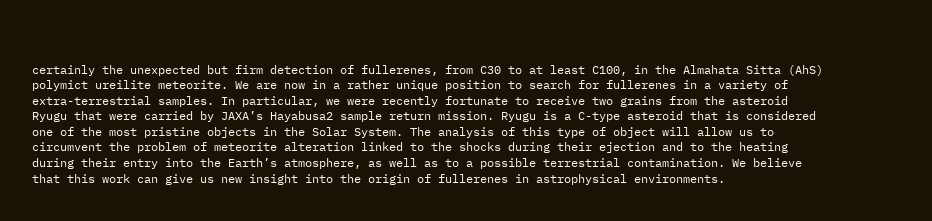certainly the unexpected but firm detection of fullerenes, from C30 to at least C100, in the Almahata Sitta (AhS) polymict ureilite meteorite. We are now in a rather unique position to search for fullerenes in a variety of extra-terrestrial samples. In particular, we were recently fortunate to receive two grains from the asteroid Ryugu that were carried by JAXA’s Hayabusa2 sample return mission. Ryugu is a C-type asteroid that is considered one of the most pristine objects in the Solar System. The analysis of this type of object will allow us to circumvent the problem of meteorite alteration linked to the shocks during their ejection and to the heating during their entry into the Earth’s atmosphere, as well as to a possible terrestrial contamination. We believe that this work can give us new insight into the origin of fullerenes in astrophysical environments.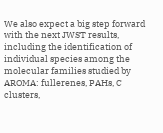We also expect a big step forward with the next JWST results, including the identification of individual species among the molecular families studied by AROMA: fullerenes, PAHs, C clusters,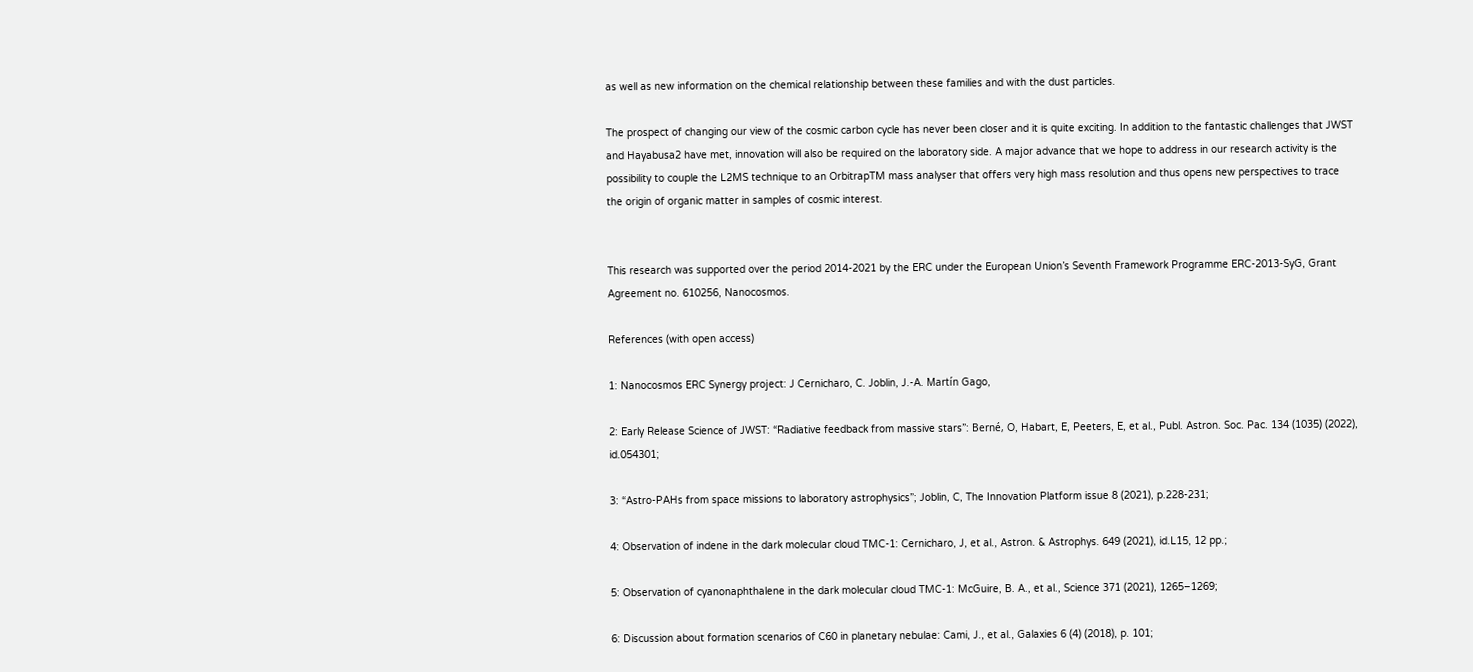as well as new information on the chemical relationship between these families and with the dust particles.

The prospect of changing our view of the cosmic carbon cycle has never been closer and it is quite exciting. In addition to the fantastic challenges that JWST and Hayabusa2 have met, innovation will also be required on the laboratory side. A major advance that we hope to address in our research activity is the possibility to couple the L2MS technique to an OrbitrapTM mass analyser that offers very high mass resolution and thus opens new perspectives to trace the origin of organic matter in samples of cosmic interest.


This research was supported over the period 2014-2021 by the ERC under the European Union’s Seventh Framework Programme ERC-2013-SyG, Grant Agreement no. 610256, Nanocosmos.

References (with open access)

1: Nanocosmos ERC Synergy project: J Cernicharo, C. Joblin, J.-A. Martín Gago,

2: Early Release Science of JWST: “Radiative feedback from massive stars”: Berné, O, Habart, E, Peeters, E, et al., Publ. Astron. Soc. Pac. 134 (1035) (2022), id.054301;

3: “Astro-PAHs from space missions to laboratory astrophysics”; Joblin, C, The Innovation Platform issue 8 (2021), p.228-231;

4: Observation of indene in the dark molecular cloud TMC-1: Cernicharo, J, et al., Astron. & Astrophys. 649 (2021), id.L15, 12 pp.;

5: Observation of cyanonaphthalene in the dark molecular cloud TMC-1: McGuire, B. A., et al., Science 371 (2021), 1265–1269;

6: Discussion about formation scenarios of C60 in planetary nebulae: Cami, J., et al., Galaxies 6 (4) (2018), p. 101;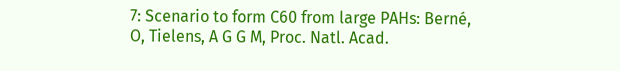7: Scenario to form C60 from large PAHs: Berné, O, Tielens, A G G M, Proc. Natl. Acad.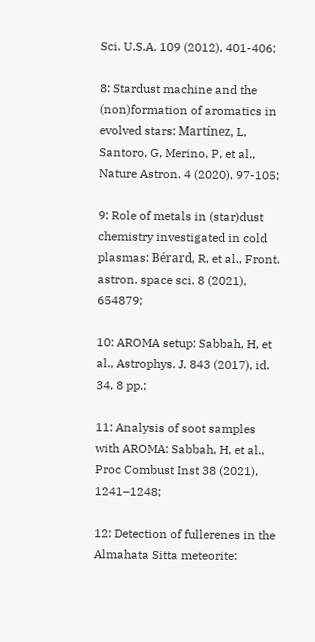Sci. U.S.A. 109 (2012), 401-406;

8: Stardust machine and the (non)formation of aromatics in evolved stars: Martínez, L, Santoro, G, Merino, P, et al., Nature Astron. 4 (2020), 97-105;

9: Role of metals in (star)dust chemistry investigated in cold plasmas: Bérard, R, et al., Front. astron. space sci. 8 (2021), 654879;

10: AROMA setup: Sabbah, H, et al., Astrophys. J. 843 (2017), id. 34, 8 pp.;

11: Analysis of soot samples with AROMA: Sabbah, H, et al., Proc Combust Inst 38 (2021), 1241–1248;

12: Detection of fullerenes in the Almahata Sitta meteorite: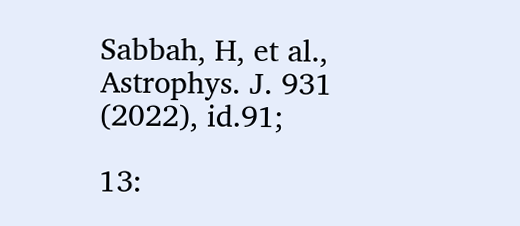Sabbah, H, et al., Astrophys. J. 931 (2022), id.91;

13: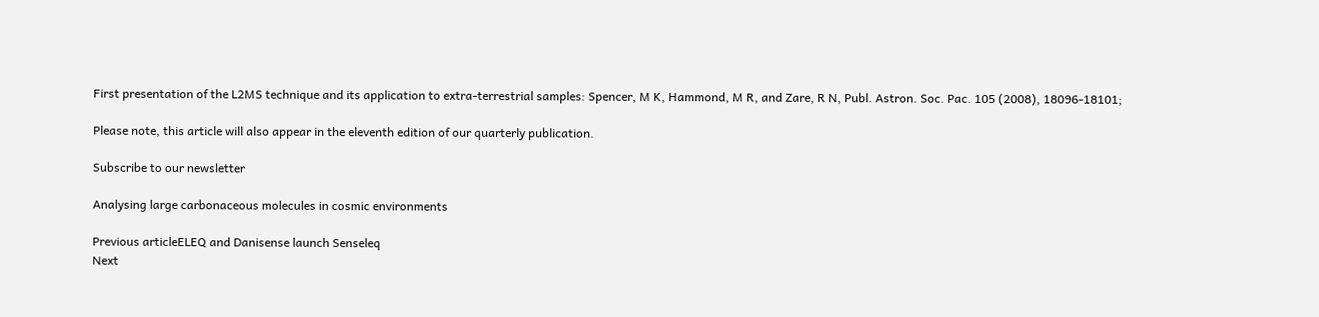First presentation of the L2MS technique and its application to extra-terrestrial samples: Spencer, M K, Hammond, M R, and Zare, R N, Publ. Astron. Soc. Pac. 105 (2008), 18096-18101;

Please note, this article will also appear in the eleventh edition of our quarterly publication.

Subscribe to our newsletter

Analysing large carbonaceous molecules in cosmic environments

Previous articleELEQ and Danisense launch Senseleq
Next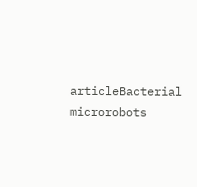articleBacterial microrobots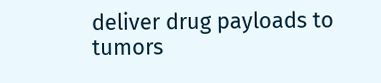deliver drug payloads to tumors